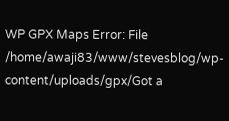WP GPX Maps Error: File /home/awaji83/www/stevesblog/wp-content/uploads/gpx/Got a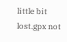little bit lost.gpx not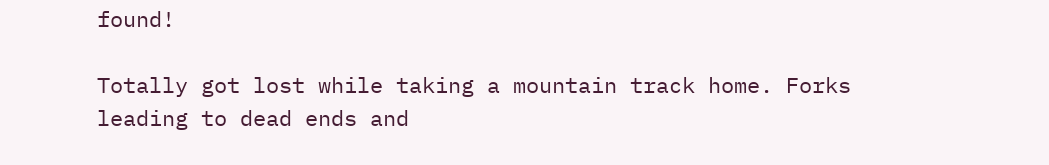found!

Totally got lost while taking a mountain track home. Forks leading to dead ends and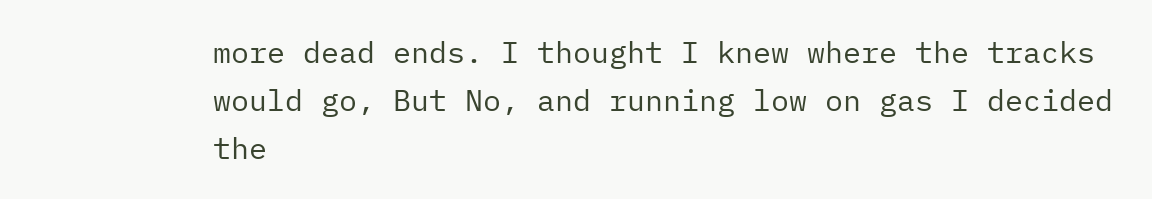more dead ends. I thought I knew where the tracks would go, But No, and running low on gas I decided the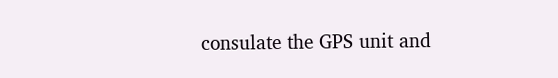consulate the GPS unit and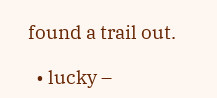found a trail out.

  • lucky –